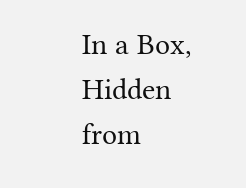In a Box, Hidden from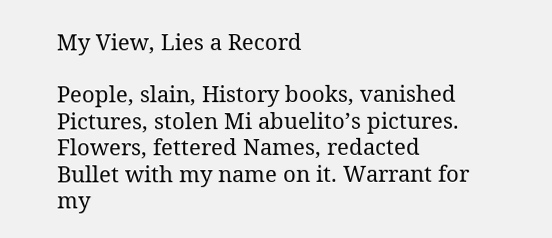My View, Lies a Record

People, slain, History books, vanished Pictures, stolen Mi abuelito’s pictures. Flowers, fettered Names, redacted Bullet with my name on it. Warrant for my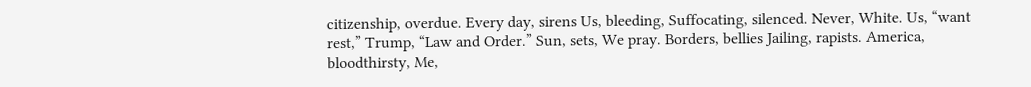citizenship, overdue. Every day, sirens Us, bleeding, Suffocating, silenced. Never, White. Us, “want rest,” Trump, “Law and Order.” Sun, sets, We pray. Borders, bellies Jailing, rapists. America, bloodthirsty, Me,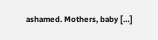ashamed. Mothers, baby […]